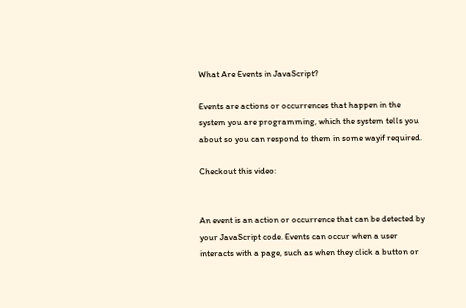What Are Events in JavaScript?

Events are actions or occurrences that happen in the system you are programming, which the system tells you about so you can respond to them in some wayif required.

Checkout this video:


An event is an action or occurrence that can be detected by your JavaScript code. Events can occur when a user interacts with a page, such as when they click a button or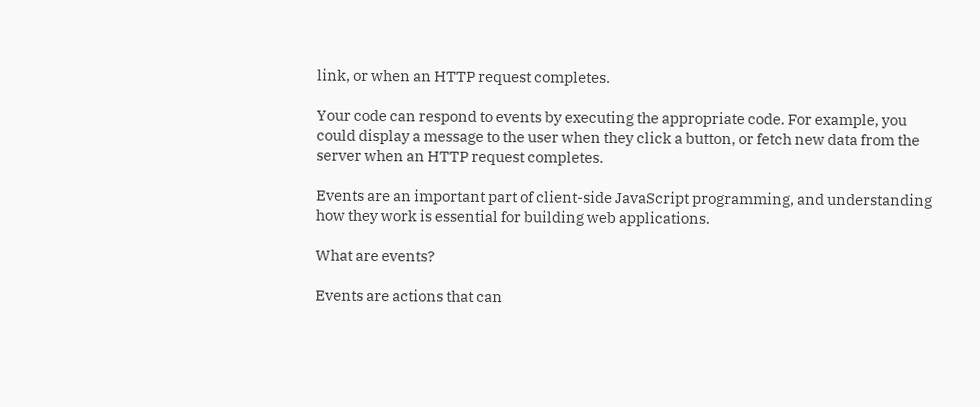link, or when an HTTP request completes.

Your code can respond to events by executing the appropriate code. For example, you could display a message to the user when they click a button, or fetch new data from the server when an HTTP request completes.

Events are an important part of client-side JavaScript programming, and understanding how they work is essential for building web applications.

What are events?

Events are actions that can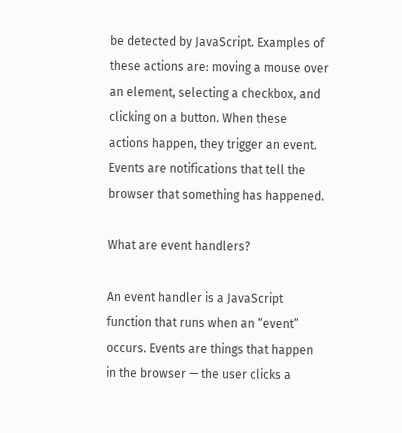be detected by JavaScript. Examples of these actions are: moving a mouse over an element, selecting a checkbox, and clicking on a button. When these actions happen, they trigger an event. Events are notifications that tell the browser that something has happened.

What are event handlers?

An event handler is a JavaScript function that runs when an “event” occurs. Events are things that happen in the browser — the user clicks a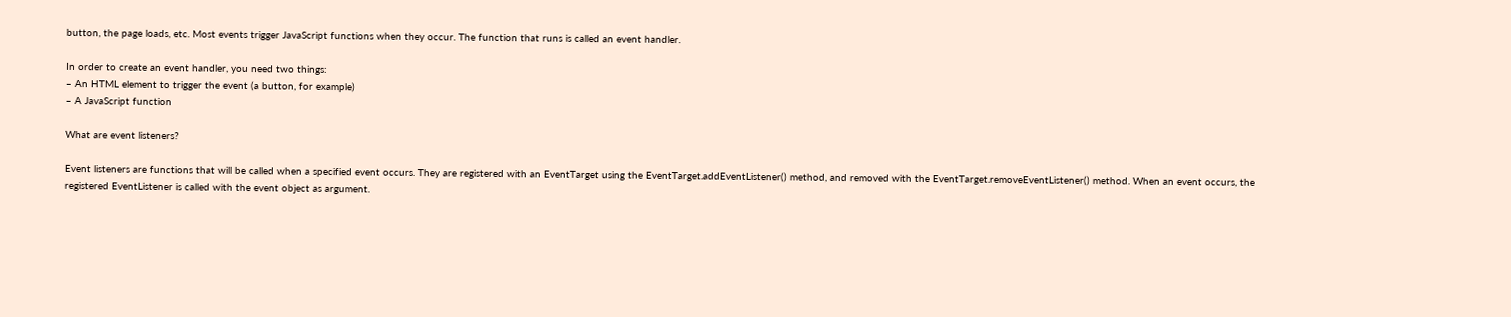button, the page loads, etc. Most events trigger JavaScript functions when they occur. The function that runs is called an event handler.

In order to create an event handler, you need two things:
– An HTML element to trigger the event (a button, for example)
– A JavaScript function

What are event listeners?

Event listeners are functions that will be called when a specified event occurs. They are registered with an EventTarget using the EventTarget.addEventListener() method, and removed with the EventTarget.removeEventListener() method. When an event occurs, the registered EventListener is called with the event object as argument.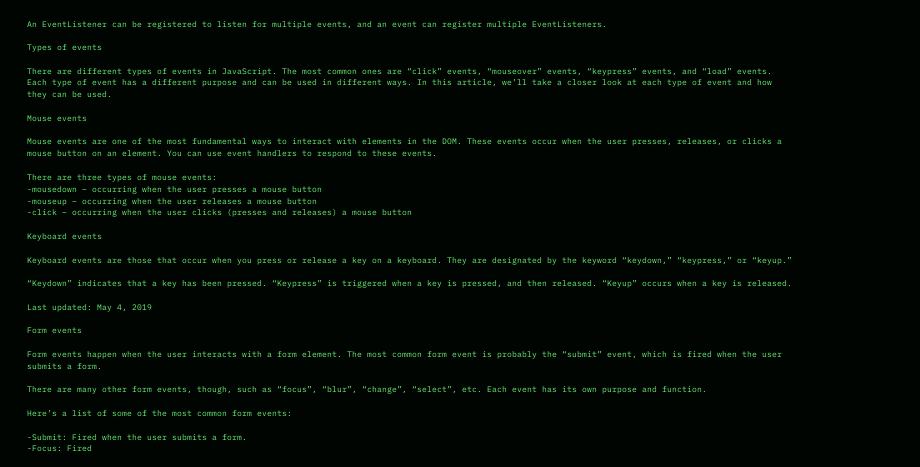An EventListener can be registered to listen for multiple events, and an event can register multiple EventListeners.

Types of events

There are different types of events in JavaScript. The most common ones are “click” events, “mouseover” events, “keypress” events, and “load” events. Each type of event has a different purpose and can be used in different ways. In this article, we’ll take a closer look at each type of event and how they can be used.

Mouse events

Mouse events are one of the most fundamental ways to interact with elements in the DOM. These events occur when the user presses, releases, or clicks a mouse button on an element. You can use event handlers to respond to these events.

There are three types of mouse events:
-mousedown – occurring when the user presses a mouse button
-mouseup – occurring when the user releases a mouse button
-click – occurring when the user clicks (presses and releases) a mouse button

Keyboard events

Keyboard events are those that occur when you press or release a key on a keyboard. They are designated by the keyword “keydown,” “keypress,” or “keyup.”

“Keydown” indicates that a key has been pressed. “Keypress” is triggered when a key is pressed, and then released. “Keyup” occurs when a key is released.

Last updated: May 4, 2019

Form events

Form events happen when the user interacts with a form element. The most common form event is probably the “submit” event, which is fired when the user submits a form.

There are many other form events, though, such as “focus”, “blur”, “change”, “select”, etc. Each event has its own purpose and function.

Here’s a list of some of the most common form events:

-Submit: Fired when the user submits a form.
-Focus: Fired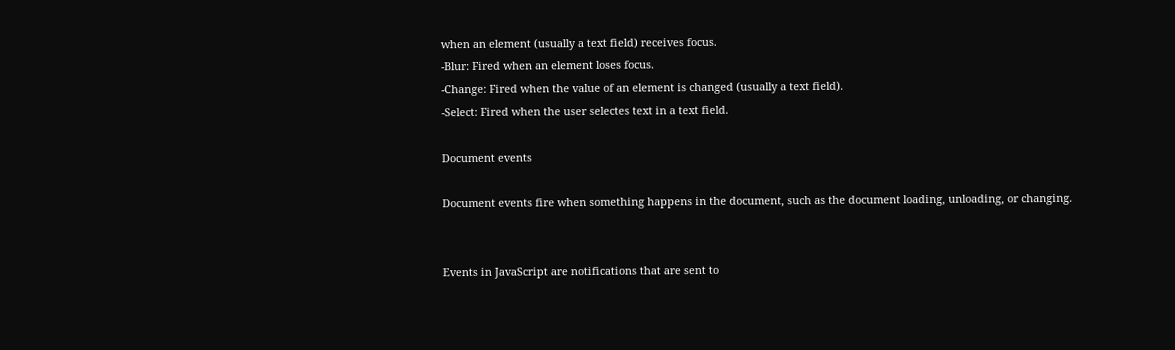when an element (usually a text field) receives focus.
-Blur: Fired when an element loses focus.
-Change: Fired when the value of an element is changed (usually a text field).
-Select: Fired when the user selectes text in a text field.

Document events

Document events fire when something happens in the document, such as the document loading, unloading, or changing.


Events in JavaScript are notifications that are sent to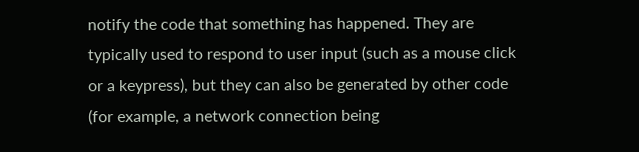notify the code that something has happened. They are typically used to respond to user input (such as a mouse click or a keypress), but they can also be generated by other code (for example, a network connection being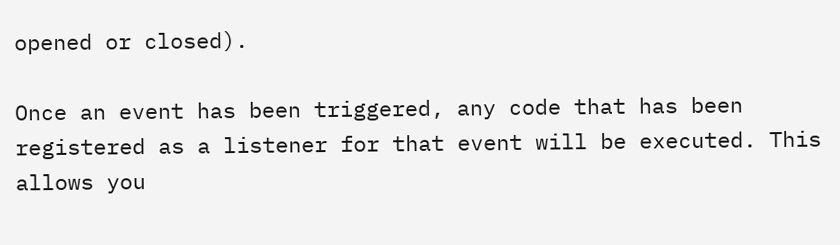opened or closed).

Once an event has been triggered, any code that has been registered as a listener for that event will be executed. This allows you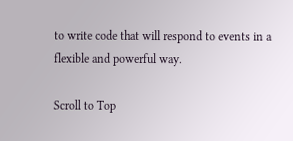to write code that will respond to events in a flexible and powerful way.

Scroll to Top